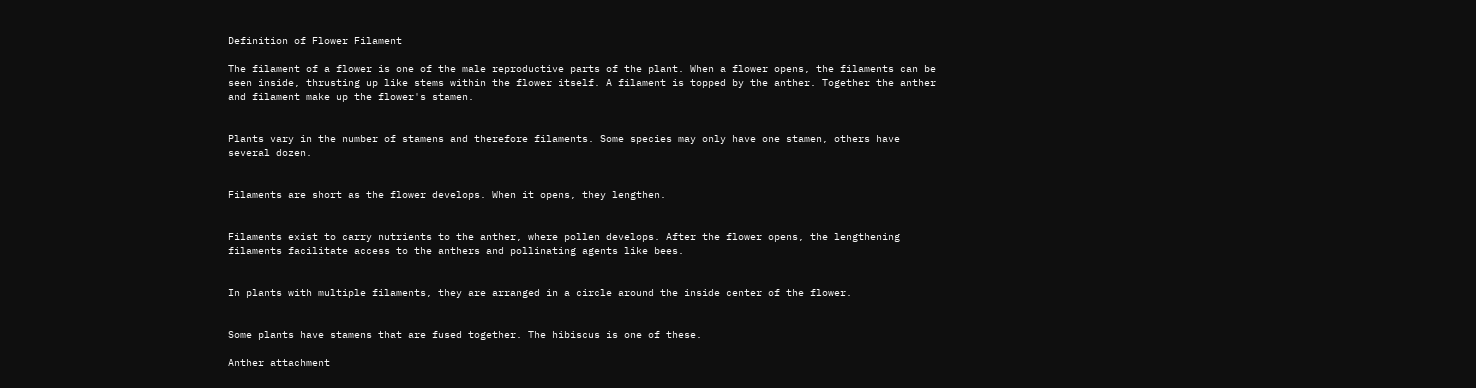Definition of Flower Filament

The filament of a flower is one of the male reproductive parts of the plant. When a flower opens, the filaments can be seen inside, thrusting up like stems within the flower itself. A filament is topped by the anther. Together the anther and filament make up the flower's stamen.


Plants vary in the number of stamens and therefore filaments. Some species may only have one stamen, others have several dozen.


Filaments are short as the flower develops. When it opens, they lengthen.


Filaments exist to carry nutrients to the anther, where pollen develops. After the flower opens, the lengthening filaments facilitate access to the anthers and pollinating agents like bees.


In plants with multiple filaments, they are arranged in a circle around the inside center of the flower.


Some plants have stamens that are fused together. The hibiscus is one of these.

Anther attachment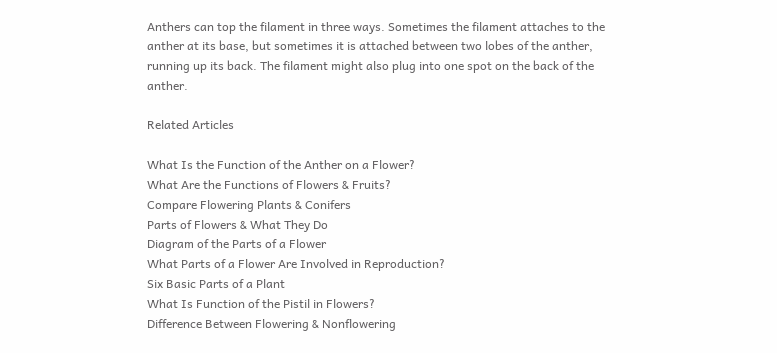Anthers can top the filament in three ways. Sometimes the filament attaches to the anther at its base, but sometimes it is attached between two lobes of the anther, running up its back. The filament might also plug into one spot on the back of the anther.

Related Articles

What Is the Function of the Anther on a Flower?
What Are the Functions of Flowers & Fruits?
Compare Flowering Plants & Conifers
Parts of Flowers & What They Do
Diagram of the Parts of a Flower
What Parts of a Flower Are Involved in Reproduction?
Six Basic Parts of a Plant
What Is Function of the Pistil in Flowers?
Difference Between Flowering & Nonflowering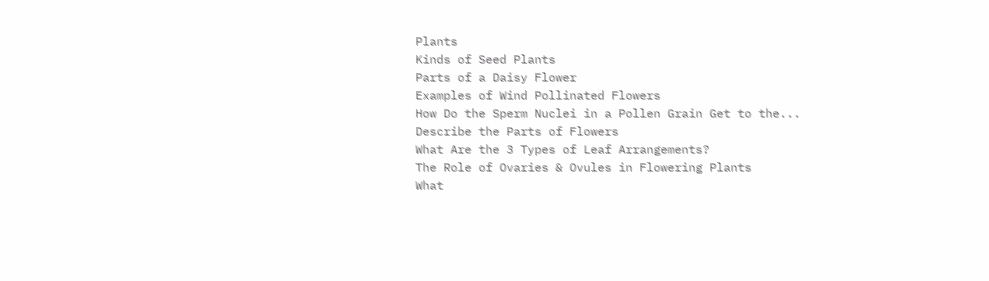Plants
Kinds of Seed Plants
Parts of a Daisy Flower
Examples of Wind Pollinated Flowers
How Do the Sperm Nuclei in a Pollen Grain Get to the...
Describe the Parts of Flowers
What Are the 3 Types of Leaf Arrangements?
The Role of Ovaries & Ovules in Flowering Plants
What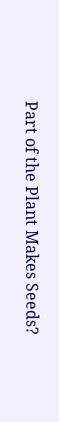Part of the Plant Makes Seeds?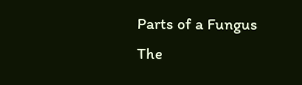Parts of a Fungus
The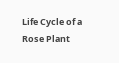Life Cycle of a Rose Plant